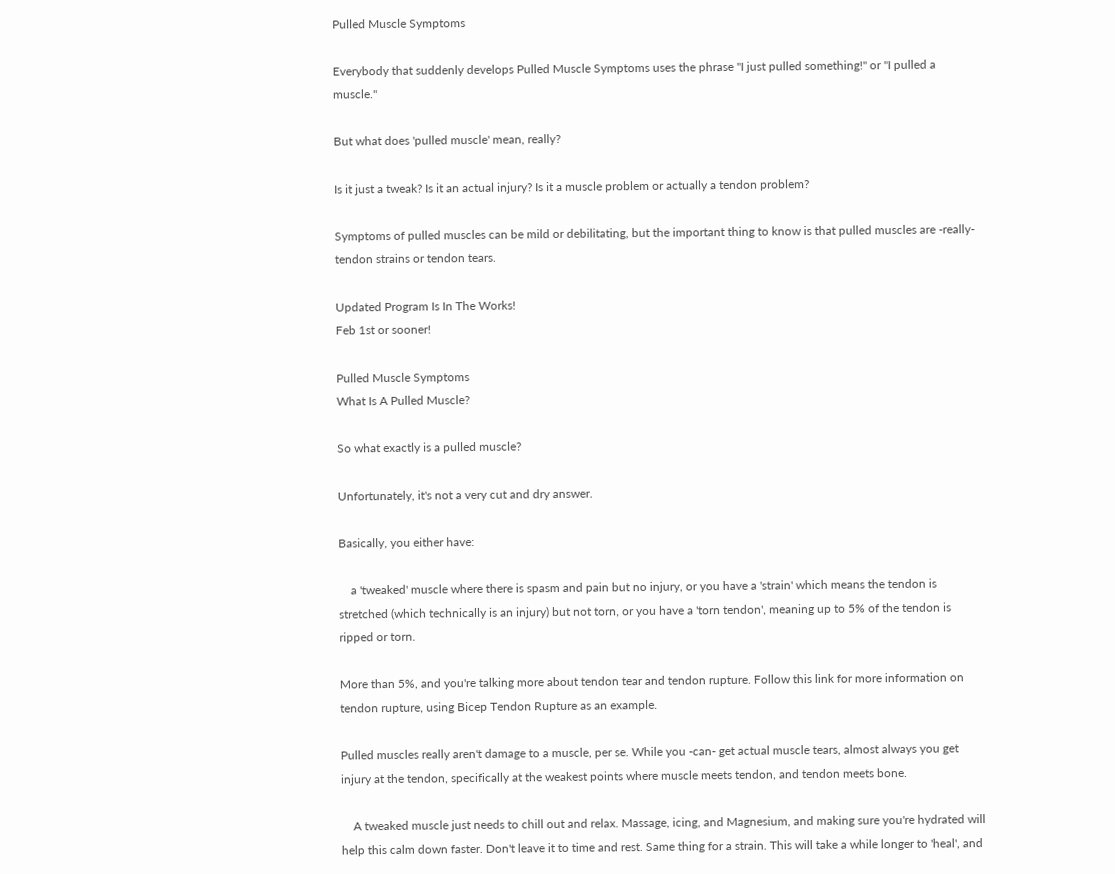Pulled Muscle Symptoms

Everybody that suddenly develops Pulled Muscle Symptoms uses the phrase "I just pulled something!" or "I pulled a muscle."

But what does 'pulled muscle' mean, really?

Is it just a tweak? Is it an actual injury? Is it a muscle problem or actually a tendon problem?

Symptoms of pulled muscles can be mild or debilitating, but the important thing to know is that pulled muscles are -really- tendon strains or tendon tears.

Updated Program Is In The Works!
Feb 1st or sooner!

Pulled Muscle Symptoms
What Is A Pulled Muscle?

So what exactly is a pulled muscle?

Unfortunately, it's not a very cut and dry answer.

Basically, you either have:

    a 'tweaked' muscle where there is spasm and pain but no injury, or you have a 'strain' which means the tendon is stretched (which technically is an injury) but not torn, or you have a 'torn tendon', meaning up to 5% of the tendon is ripped or torn.

More than 5%, and you're talking more about tendon tear and tendon rupture. Follow this link for more information on tendon rupture, using Bicep Tendon Rupture as an example.

Pulled muscles really aren't damage to a muscle, per se. While you -can- get actual muscle tears, almost always you get injury at the tendon, specifically at the weakest points where muscle meets tendon, and tendon meets bone.

    A tweaked muscle just needs to chill out and relax. Massage, icing, and Magnesium, and making sure you're hydrated will help this calm down faster. Don't leave it to time and rest. Same thing for a strain. This will take a while longer to 'heal', and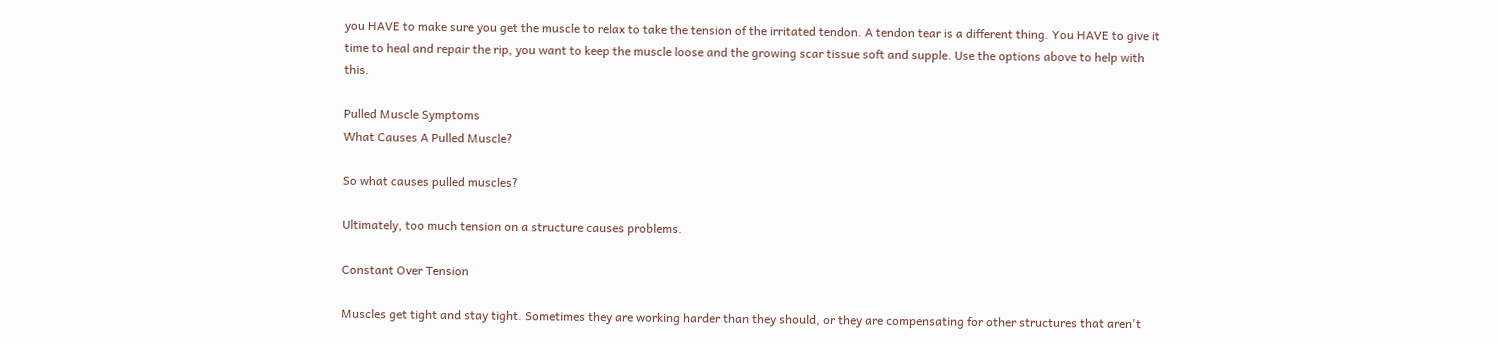you HAVE to make sure you get the muscle to relax to take the tension of the irritated tendon. A tendon tear is a different thing. You HAVE to give it time to heal and repair the rip, you want to keep the muscle loose and the growing scar tissue soft and supple. Use the options above to help with this.

Pulled Muscle Symptoms
What Causes A Pulled Muscle?

So what causes pulled muscles?

Ultimately, too much tension on a structure causes problems.

Constant Over Tension

Muscles get tight and stay tight. Sometimes they are working harder than they should, or they are compensating for other structures that aren't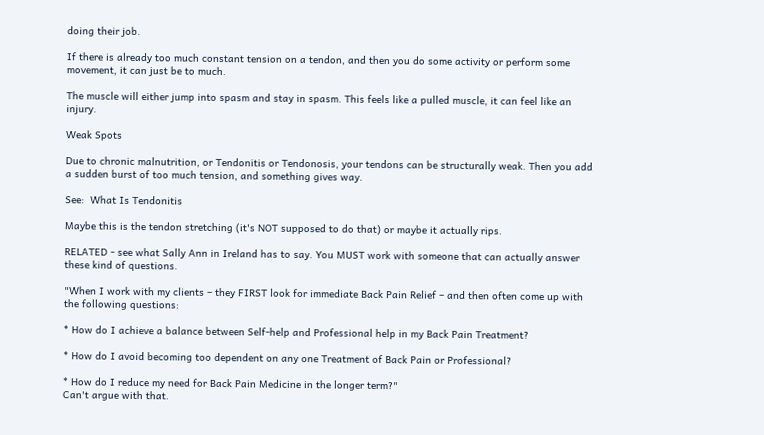doing their job.

If there is already too much constant tension on a tendon, and then you do some activity or perform some movement, it can just be to much.

The muscle will either jump into spasm and stay in spasm. This feels like a pulled muscle, it can feel like an injury.

Weak Spots

Due to chronic malnutrition, or Tendonitis or Tendonosis, your tendons can be structurally weak. Then you add a sudden burst of too much tension, and something gives way.

See:  What Is Tendonitis

Maybe this is the tendon stretching (it's NOT supposed to do that) or maybe it actually rips.

RELATED - see what Sally Ann in Ireland has to say. You MUST work with someone that can actually answer these kind of questions.

"When I work with my clients – they FIRST look for immediate Back Pain Relief – and then often come up with the following questions:

* How do I achieve a balance between Self-help and Professional help in my Back Pain Treatment?

* How do I avoid becoming too dependent on any one Treatment of Back Pain or Professional?

* How do I reduce my need for Back Pain Medicine in the longer term?"
Can't argue with that.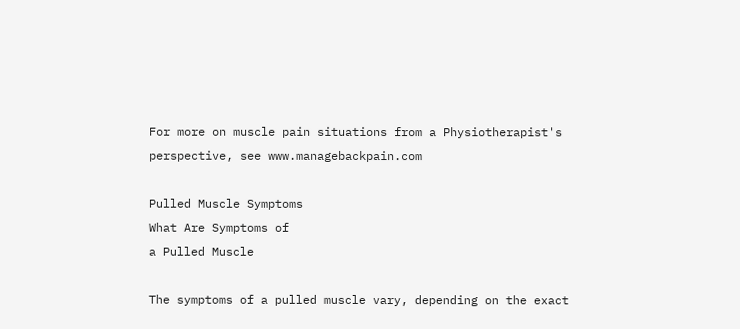For more on muscle pain situations from a Physiotherapist's perspective, see www.managebackpain.com

Pulled Muscle Symptoms
What Are Symptoms of
a Pulled Muscle

The symptoms of a pulled muscle vary, depending on the exact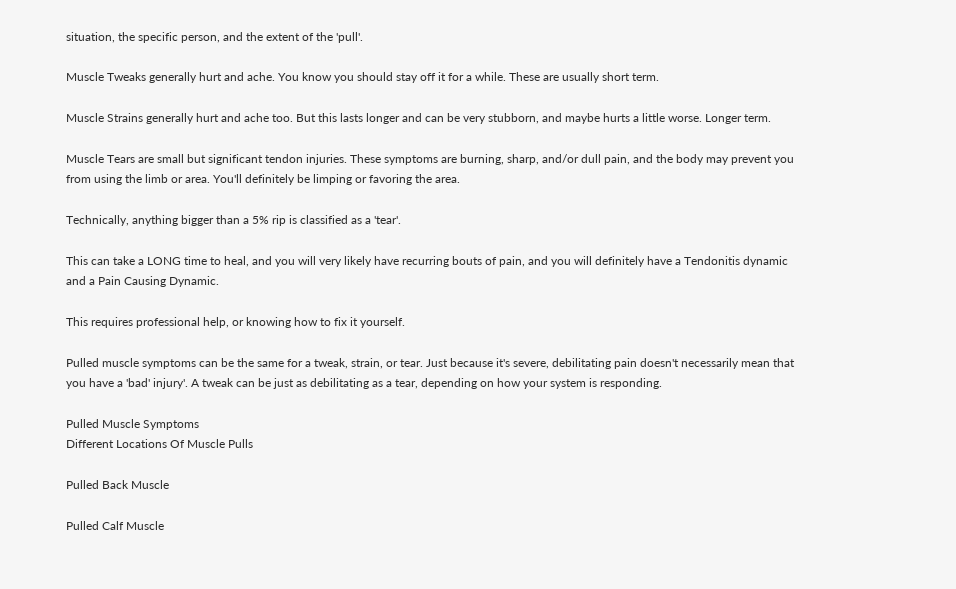situation, the specific person, and the extent of the 'pull'.

Muscle Tweaks generally hurt and ache. You know you should stay off it for a while. These are usually short term.

Muscle Strains generally hurt and ache too. But this lasts longer and can be very stubborn, and maybe hurts a little worse. Longer term.

Muscle Tears are small but significant tendon injuries. These symptoms are burning, sharp, and/or dull pain, and the body may prevent you from using the limb or area. You'll definitely be limping or favoring the area.

Technically, anything bigger than a 5% rip is classified as a 'tear'.

This can take a LONG time to heal, and you will very likely have recurring bouts of pain, and you will definitely have a Tendonitis dynamic and a Pain Causing Dynamic.

This requires professional help, or knowing how to fix it yourself.

Pulled muscle symptoms can be the same for a tweak, strain, or tear. Just because it's severe, debilitating pain doesn't necessarily mean that you have a 'bad' injury'. A tweak can be just as debilitating as a tear, depending on how your system is responding.

Pulled Muscle Symptoms
Different Locations Of Muscle Pulls

Pulled Back Muscle

Pulled Calf Muscle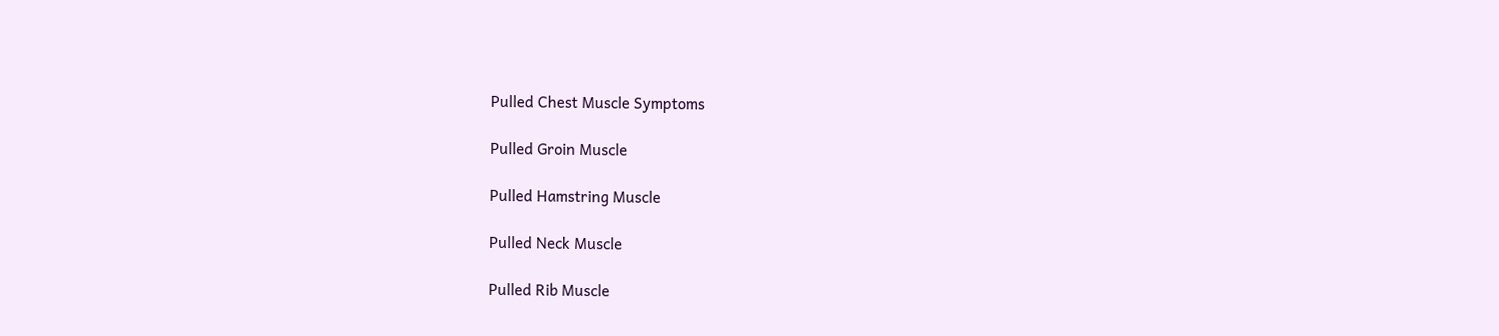Pulled Chest Muscle Symptoms

Pulled Groin Muscle

Pulled Hamstring Muscle

Pulled Neck Muscle

Pulled Rib Muscle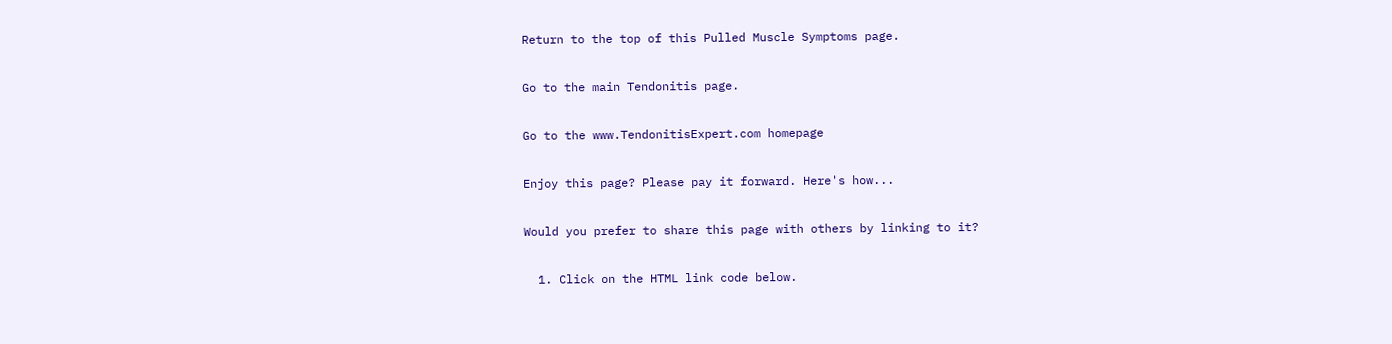Return to the top of this Pulled Muscle Symptoms page.

Go to the main Tendonitis page.

Go to the www.TendonitisExpert.com homepage

Enjoy this page? Please pay it forward. Here's how...

Would you prefer to share this page with others by linking to it?

  1. Click on the HTML link code below.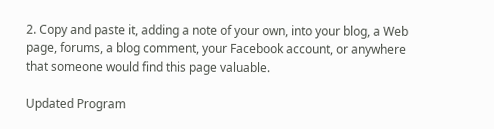2. Copy and paste it, adding a note of your own, into your blog, a Web page, forums, a blog comment, your Facebook account, or anywhere that someone would find this page valuable.

Updated Program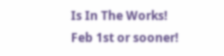Is In The Works!
Feb 1st or sooner!